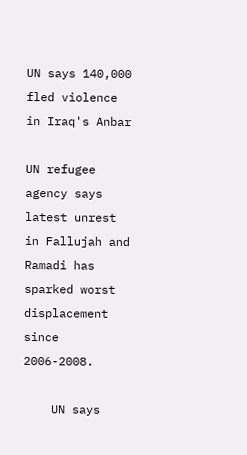UN says 140,000 fled violence in Iraq's Anbar

UN refugee agency says latest unrest in Fallujah and Ramadi has sparked worst displacement since 2006-2008.

    UN says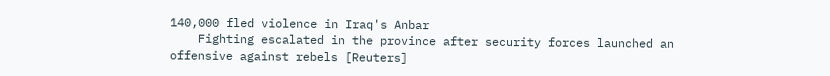140,000 fled violence in Iraq's Anbar
    Fighting escalated in the province after security forces launched an offensive against rebels [Reuters]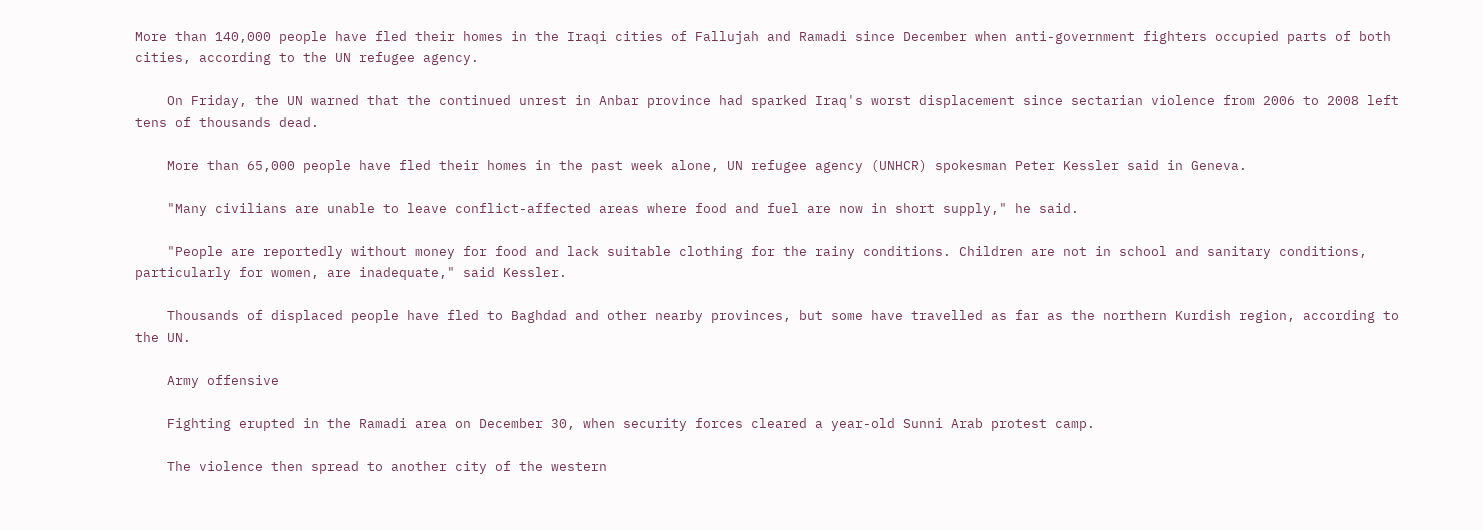More than 140,000 people have fled their homes in the Iraqi cities of Fallujah and Ramadi since December when anti-government fighters occupied parts of both cities, according to the UN refugee agency.

    On Friday, the UN warned that the continued unrest in Anbar province had sparked Iraq's worst displacement since sectarian violence from 2006 to 2008 left tens of thousands dead.

    More than 65,000 people have fled their homes in the past week alone, UN refugee agency (UNHCR) spokesman Peter Kessler said in Geneva.

    "Many civilians are unable to leave conflict-affected areas where food and fuel are now in short supply," he said.

    "People are reportedly without money for food and lack suitable clothing for the rainy conditions. Children are not in school and sanitary conditions, particularly for women, are inadequate," said Kessler.

    Thousands of displaced people have fled to Baghdad and other nearby provinces, but some have travelled as far as the northern Kurdish region, according to the UN.

    Army offensive

    Fighting erupted in the Ramadi area on December 30, when security forces cleared a year-old Sunni Arab protest camp.

    The violence then spread to another city of the western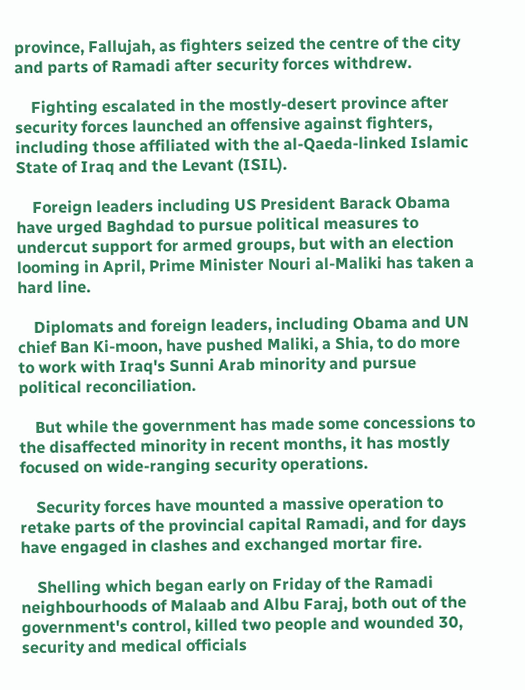province, Fallujah, as fighters seized the centre of the city and parts of Ramadi after security forces withdrew.

    Fighting escalated in the mostly-desert province after security forces launched an offensive against fighters, including those affiliated with the al-Qaeda-linked Islamic State of Iraq and the Levant (ISIL).

    Foreign leaders including US President Barack Obama have urged Baghdad to pursue political measures to undercut support for armed groups, but with an election looming in April, Prime Minister Nouri al-Maliki has taken a hard line.

    Diplomats and foreign leaders, including Obama and UN chief Ban Ki-moon, have pushed Maliki, a Shia, to do more to work with Iraq's Sunni Arab minority and pursue political reconciliation.

    But while the government has made some concessions to the disaffected minority in recent months, it has mostly focused on wide-ranging security operations.

    Security forces have mounted a massive operation to retake parts of the provincial capital Ramadi, and for days have engaged in clashes and exchanged mortar fire.

    Shelling which began early on Friday of the Ramadi neighbourhoods of Malaab and Albu Faraj, both out of the government's control, killed two people and wounded 30, security and medical officials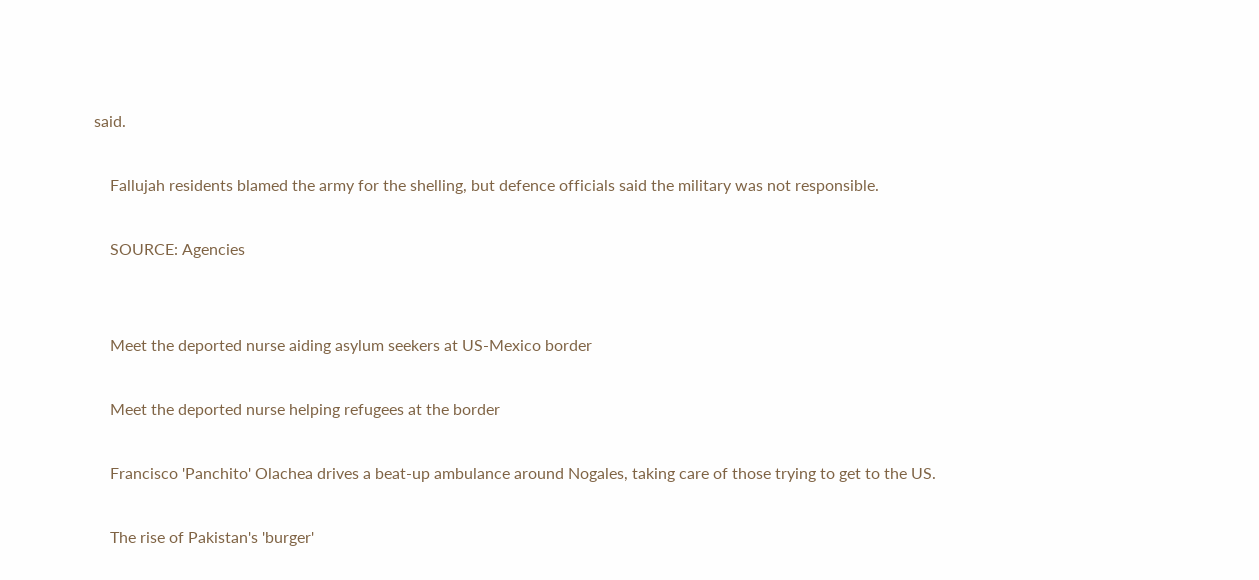said.

    Fallujah residents blamed the army for the shelling, but defence officials said the military was not responsible.

    SOURCE: Agencies


    Meet the deported nurse aiding asylum seekers at US-Mexico border

    Meet the deported nurse helping refugees at the border

    Francisco 'Panchito' Olachea drives a beat-up ambulance around Nogales, taking care of those trying to get to the US.

    The rise of Pakistan's 'burger'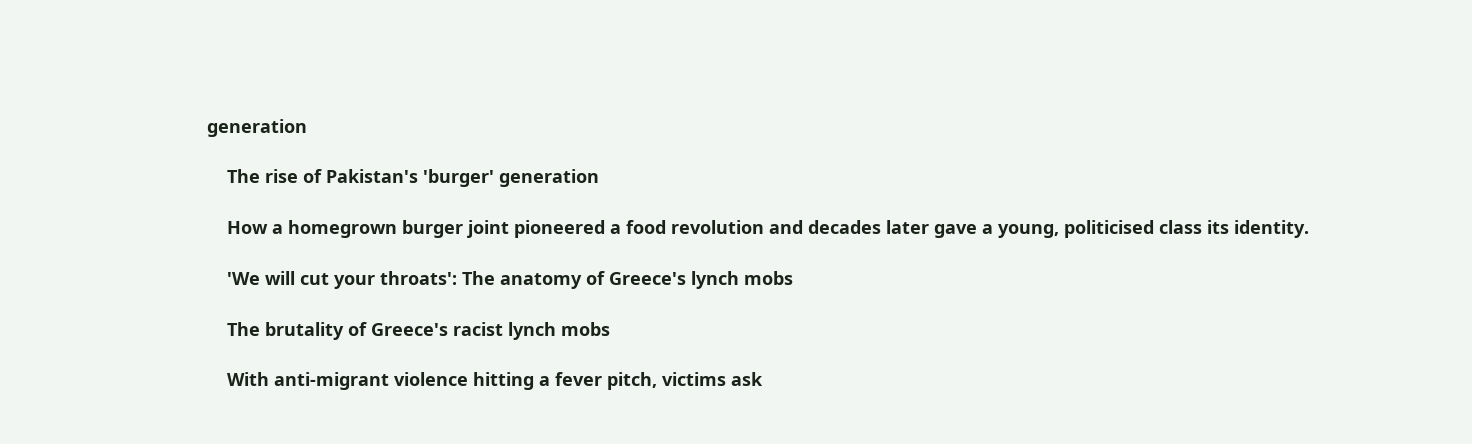generation

    The rise of Pakistan's 'burger' generation

    How a homegrown burger joint pioneered a food revolution and decades later gave a young, politicised class its identity.

    'We will cut your throats': The anatomy of Greece's lynch mobs

    The brutality of Greece's racist lynch mobs

    With anti-migrant violence hitting a fever pitch, victims ask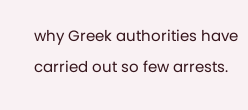why Greek authorities have carried out so few arrests.